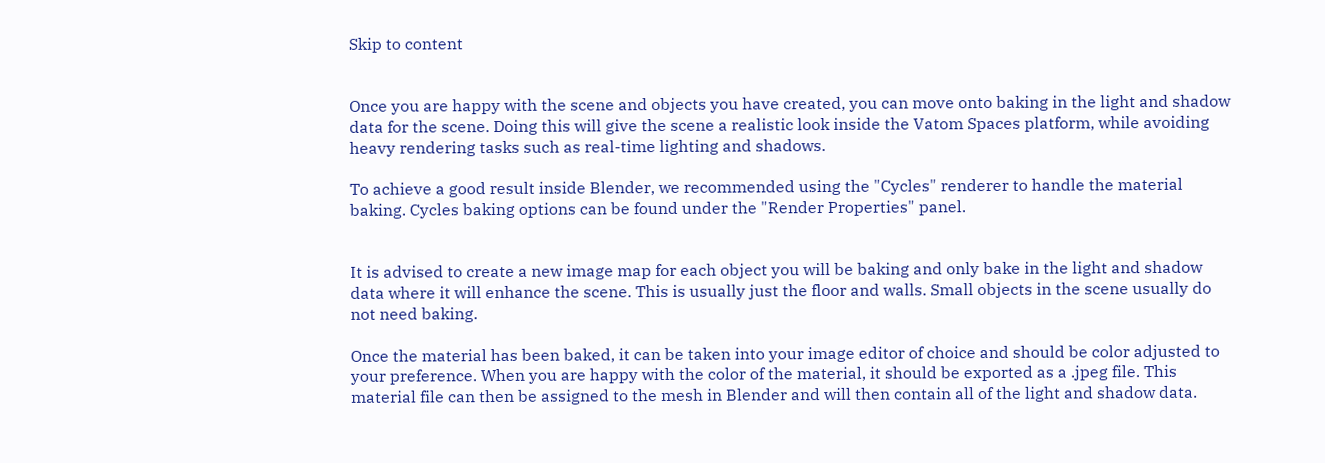Skip to content


Once you are happy with the scene and objects you have created, you can move onto baking in the light and shadow data for the scene. Doing this will give the scene a realistic look inside the Vatom Spaces platform, while avoiding heavy rendering tasks such as real-time lighting and shadows.

To achieve a good result inside Blender, we recommended using the "Cycles" renderer to handle the material baking. Cycles baking options can be found under the "Render Properties" panel.


It is advised to create a new image map for each object you will be baking and only bake in the light and shadow data where it will enhance the scene. This is usually just the floor and walls. Small objects in the scene usually do not need baking.

Once the material has been baked, it can be taken into your image editor of choice and should be color adjusted to your preference. When you are happy with the color of the material, it should be exported as a .jpeg file. This material file can then be assigned to the mesh in Blender and will then contain all of the light and shadow data.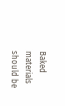Baked materials should be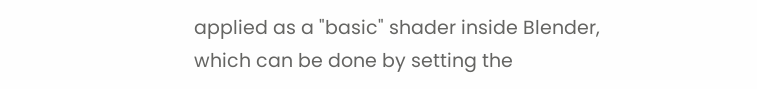applied as a "basic" shader inside Blender, which can be done by setting the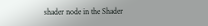shader node in the Shader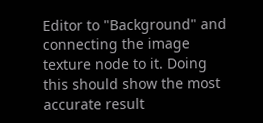Editor to "Background" and connecting the image texture node to it. Doing this should show the most accurate result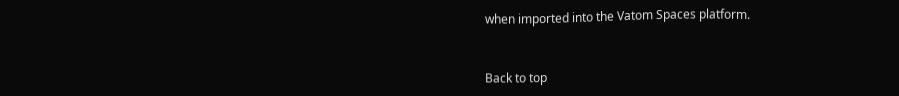when imported into the Vatom Spaces platform.


Back to top